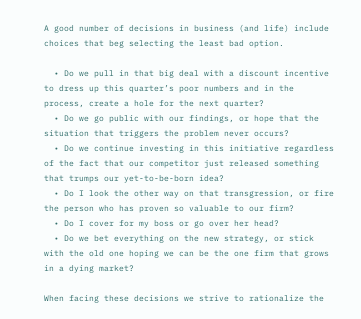A good number of decisions in business (and life) include choices that beg selecting the least bad option.

  • Do we pull in that big deal with a discount incentive to dress up this quarter’s poor numbers and in the process, create a hole for the next quarter?
  • Do we go public with our findings, or hope that the situation that triggers the problem never occurs?
  • Do we continue investing in this initiative regardless of the fact that our competitor just released something that trumps our yet-to-be-born idea?
  • Do I look the other way on that transgression, or fire the person who has proven so valuable to our firm?
  • Do I cover for my boss or go over her head?
  • Do we bet everything on the new strategy, or stick with the old one hoping we can be the one firm that grows in a dying market?

When facing these decisions we strive to rationalize the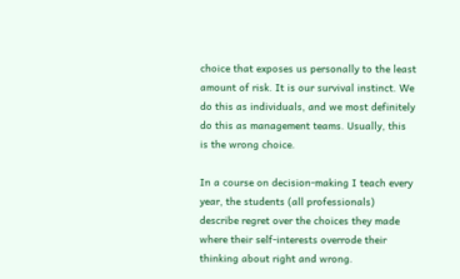choice that exposes us personally to the least amount of risk. It is our survival instinct. We do this as individuals, and we most definitely do this as management teams. Usually, this is the wrong choice.

In a course on decision-making I teach every year, the students (all professionals) describe regret over the choices they made where their self-interests overrode their thinking about right and wrong.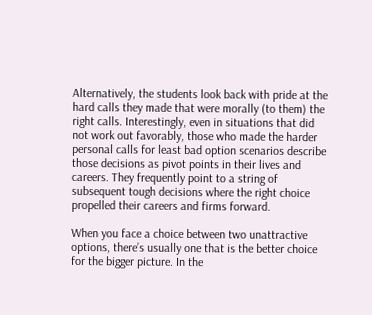Alternatively, the students look back with pride at the hard calls they made that were morally (to them) the right calls. Interestingly, even in situations that did not work out favorably, those who made the harder personal calls for least bad option scenarios describe those decisions as pivot points in their lives and careers. They frequently point to a string of subsequent tough decisions where the right choice propelled their careers and firms forward.

When you face a choice between two unattractive options, there’s usually one that is the better choice for the bigger picture. In the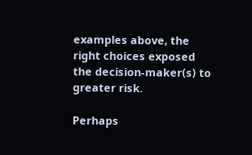examples above, the right choices exposed the decision-maker(s) to greater risk.

Perhaps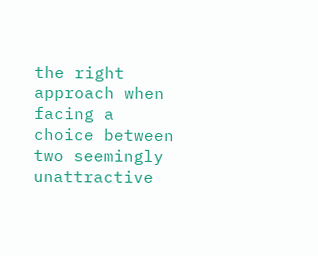the right approach when facing a choice between two seemingly unattractive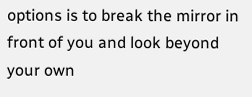options is to break the mirror in front of you and look beyond your own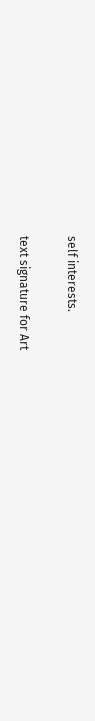self interests.

text signature for Art